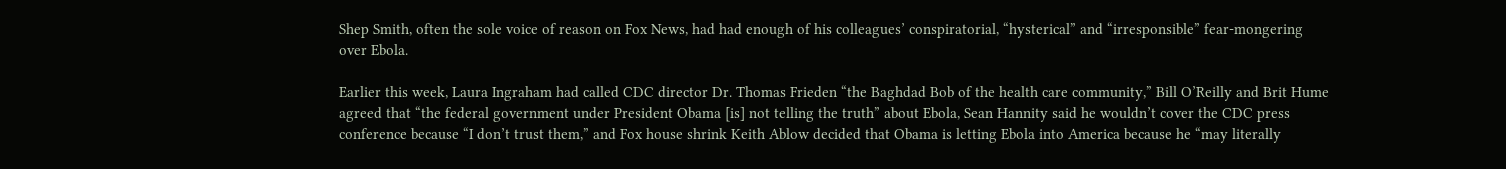Shep Smith, often the sole voice of reason on Fox News, had had enough of his colleagues’ conspiratorial, “hysterical” and “irresponsible” fear-mongering over Ebola.

Earlier this week, Laura Ingraham had called CDC director Dr. Thomas Frieden “the Baghdad Bob of the health care community,” Bill O’Reilly and Brit Hume agreed that “the federal government under President Obama [is] not telling the truth” about Ebola, Sean Hannity said he wouldn’t cover the CDC press conference because “I don’t trust them,” and Fox house shrink Keith Ablow decided that Obama is letting Ebola into America because he “may literally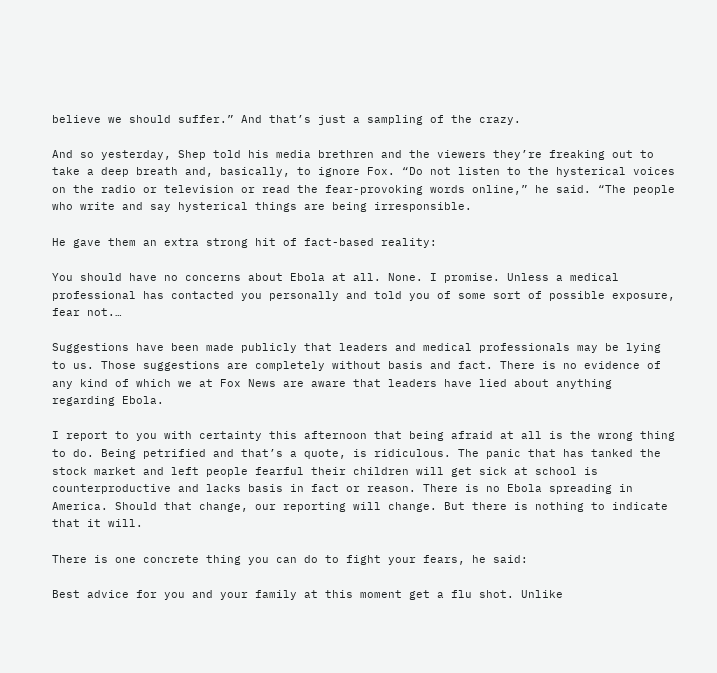believe we should suffer.” And that’s just a sampling of the crazy.

And so yesterday, Shep told his media brethren and the viewers they’re freaking out to take a deep breath and, basically, to ignore Fox. “Do not listen to the hysterical voices on the radio or television or read the fear-provoking words online,” he said. “The people who write and say hysterical things are being irresponsible.

He gave them an extra strong hit of fact-based reality:

You should have no concerns about Ebola at all. None. I promise. Unless a medical professional has contacted you personally and told you of some sort of possible exposure, fear not.…

Suggestions have been made publicly that leaders and medical professionals may be lying to us. Those suggestions are completely without basis and fact. There is no evidence of any kind of which we at Fox News are aware that leaders have lied about anything regarding Ebola.

I report to you with certainty this afternoon that being afraid at all is the wrong thing to do. Being petrified and that’s a quote, is ridiculous. The panic that has tanked the stock market and left people fearful their children will get sick at school is counterproductive and lacks basis in fact or reason. There is no Ebola spreading in America. Should that change, our reporting will change. But there is nothing to indicate that it will.

There is one concrete thing you can do to fight your fears, he said:

Best advice for you and your family at this moment get a flu shot. Unlike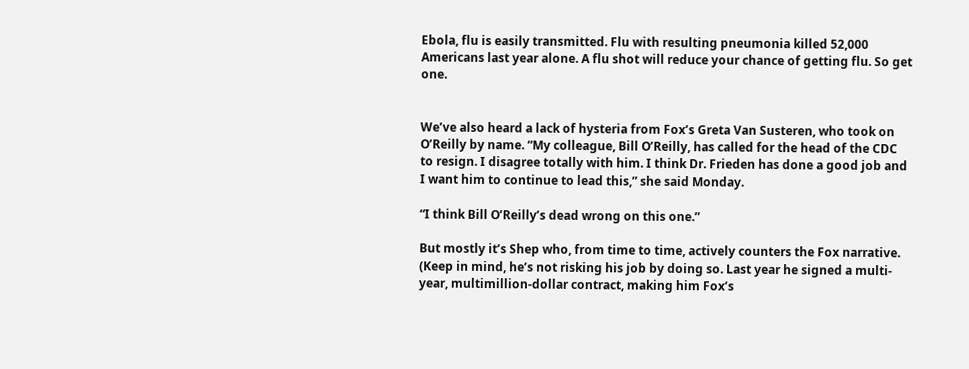Ebola, flu is easily transmitted. Flu with resulting pneumonia killed 52,000 Americans last year alone. A flu shot will reduce your chance of getting flu. So get one.


We’ve also heard a lack of hysteria from Fox’s Greta Van Susteren, who took on O’Reilly by name. “My colleague, Bill O’Reilly, has called for the head of the CDC to resign. I disagree totally with him. I think Dr. Frieden has done a good job and I want him to continue to lead this,” she said Monday.

“I think Bill O’Reilly’s dead wrong on this one.”

But mostly it’s Shep who, from time to time, actively counters the Fox narrative. (Keep in mind, he’s not risking his job by doing so. Last year he signed a multi-year, multimillion-dollar contract, making him Fox’s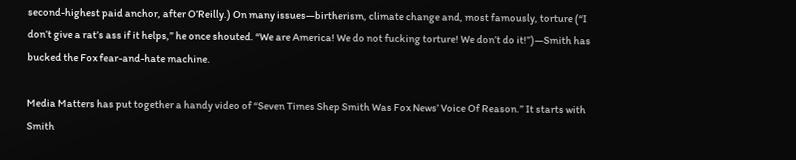second-highest paid anchor, after O’Reilly.) On many issues—birtherism, climate change and, most famously, torture (“I don’t give a rat’s ass if it helps,” he once shouted. “We are America! We do not fucking torture! We don’t do it!”)—Smith has bucked the Fox fear-and-hate machine.

Media Matters has put together a handy video of “Seven Times Shep Smith Was Fox News’ Voice Of Reason.” It starts with Smith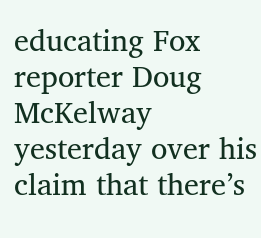educating Fox reporter Doug McKelway yesterday over his claim that there’s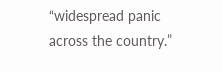“widespread panic across the country.”